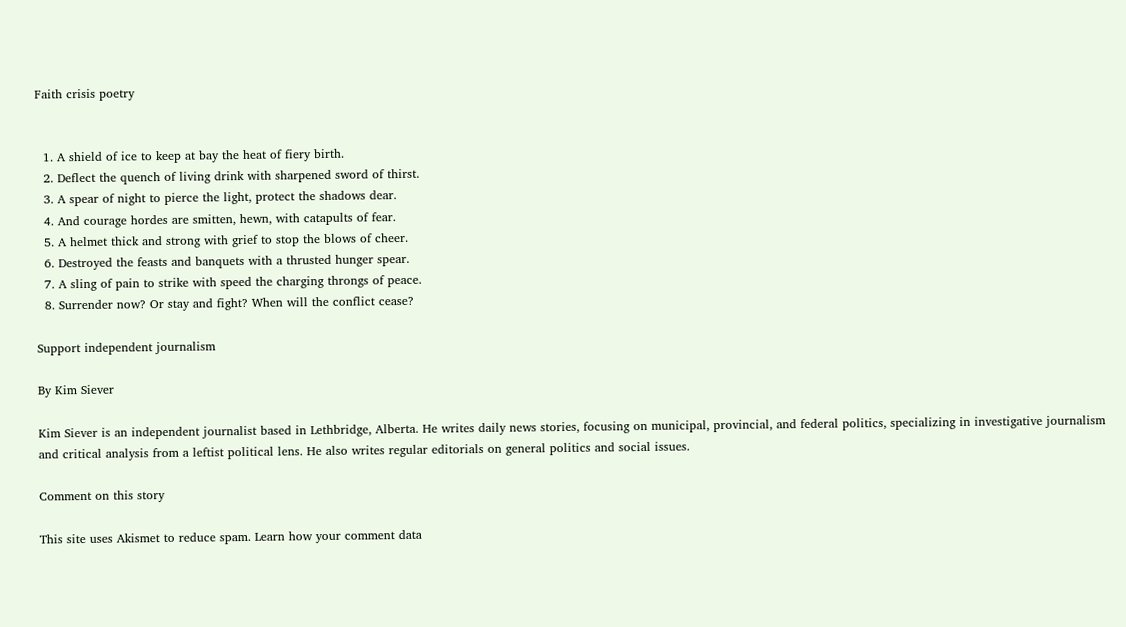Faith crisis poetry


  1. A shield of ice to keep at bay the heat of fiery birth.
  2. Deflect the quench of living drink with sharpened sword of thirst.
  3. A spear of night to pierce the light, protect the shadows dear.
  4. And courage hordes are smitten, hewn, with catapults of fear.
  5. A helmet thick and strong with grief to stop the blows of cheer.
  6. Destroyed the feasts and banquets with a thrusted hunger spear.
  7. A sling of pain to strike with speed the charging throngs of peace.
  8. Surrender now? Or stay and fight? When will the conflict cease?

Support independent journalism

By Kim Siever

Kim Siever is an independent journalist based in Lethbridge, Alberta. He writes daily news stories, focusing on municipal, provincial, and federal politics, specializing in investigative journalism and critical analysis from a leftist political lens. He also writes regular editorials on general politics and social issues.

Comment on this story

This site uses Akismet to reduce spam. Learn how your comment data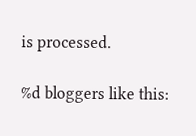is processed.

%d bloggers like this: